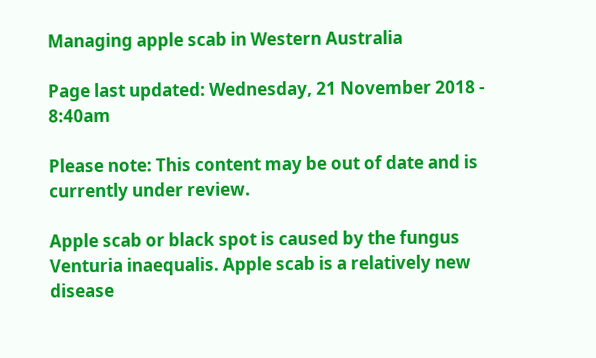Managing apple scab in Western Australia

Page last updated: Wednesday, 21 November 2018 - 8:40am

Please note: This content may be out of date and is currently under review.

Apple scab or black spot is caused by the fungus Venturia inaequalis. Apple scab is a relatively new disease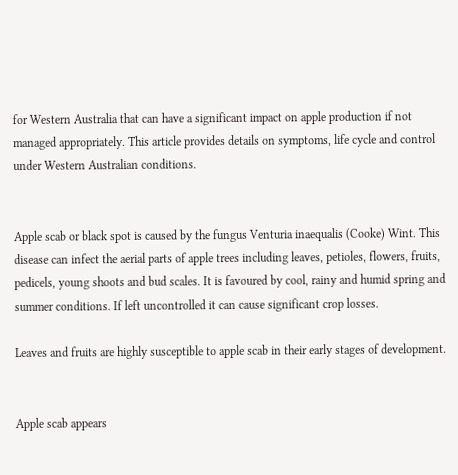for Western Australia that can have a significant impact on apple production if not managed appropriately. This article provides details on symptoms, life cycle and control under Western Australian conditions.


Apple scab or black spot is caused by the fungus Venturia inaequalis (Cooke) Wint. This disease can infect the aerial parts of apple trees including leaves, petioles, flowers, fruits, pedicels, young shoots and bud scales. It is favoured by cool, rainy and humid spring and summer conditions. If left uncontrolled it can cause significant crop losses.

Leaves and fruits are highly susceptible to apple scab in their early stages of development.


Apple scab appears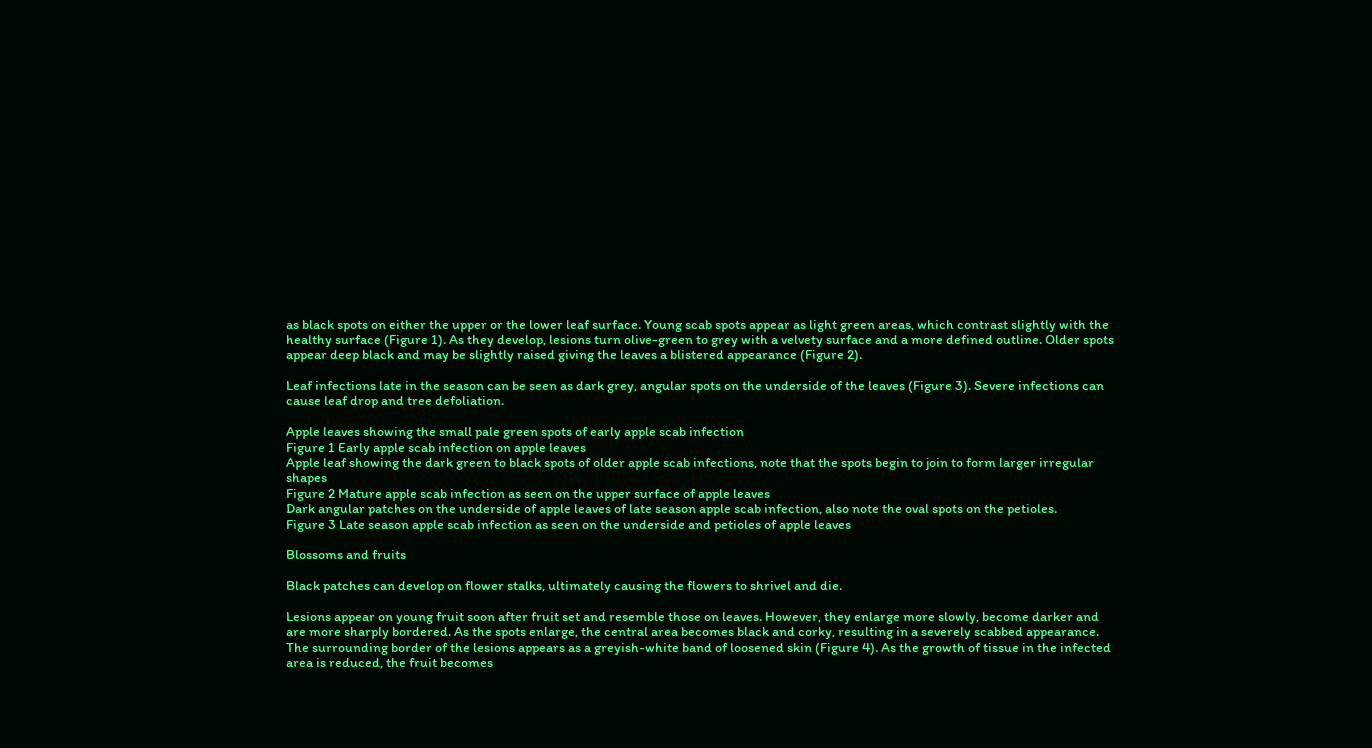as black spots on either the upper or the lower leaf surface. Young scab spots appear as light green areas, which contrast slightly with the healthy surface (Figure 1). As they develop, lesions turn olive-green to grey with a velvety surface and a more defined outline. Older spots appear deep black and may be slightly raised giving the leaves a blistered appearance (Figure 2).

Leaf infections late in the season can be seen as dark grey, angular spots on the underside of the leaves (Figure 3). Severe infections can cause leaf drop and tree defoliation.

Apple leaves showing the small pale green spots of early apple scab infection
Figure 1 Early apple scab infection on apple leaves
Apple leaf showing the dark green to black spots of older apple scab infections, note that the spots begin to join to form larger irregular shapes
Figure 2 Mature apple scab infection as seen on the upper surface of apple leaves
Dark angular patches on the underside of apple leaves of late season apple scab infection, also note the oval spots on the petioles.
Figure 3 Late season apple scab infection as seen on the underside and petioles of apple leaves

Blossoms and fruits

Black patches can develop on flower stalks, ultimately causing the flowers to shrivel and die.

Lesions appear on young fruit soon after fruit set and resemble those on leaves. However, they enlarge more slowly, become darker and are more sharply bordered. As the spots enlarge, the central area becomes black and corky, resulting in a severely scabbed appearance. The surrounding border of the lesions appears as a greyish-white band of loosened skin (Figure 4). As the growth of tissue in the infected area is reduced, the fruit becomes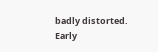badly distorted. Early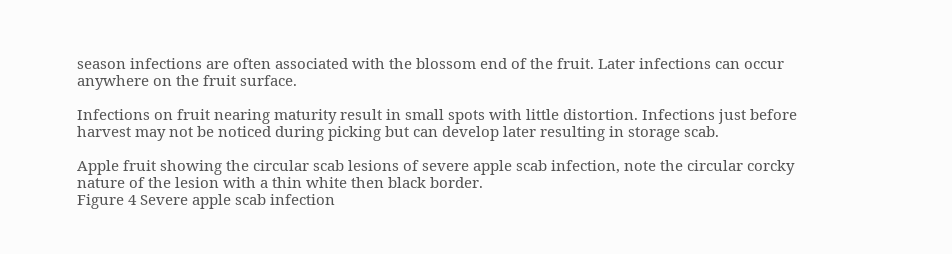season infections are often associated with the blossom end of the fruit. Later infections can occur anywhere on the fruit surface.

Infections on fruit nearing maturity result in small spots with little distortion. Infections just before harvest may not be noticed during picking but can develop later resulting in storage scab.

Apple fruit showing the circular scab lesions of severe apple scab infection, note the circular corcky nature of the lesion with a thin white then black border.
Figure 4 Severe apple scab infection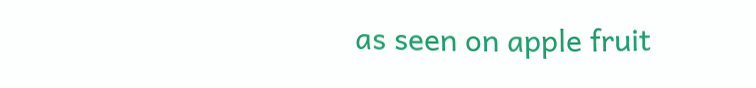as seen on apple fruit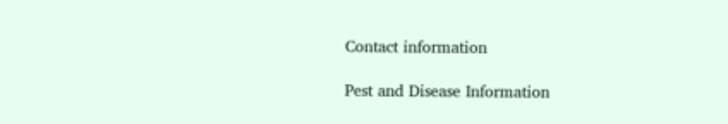Contact information

Pest and Disease Information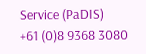Service (PaDIS)
+61 (0)8 9368 3080